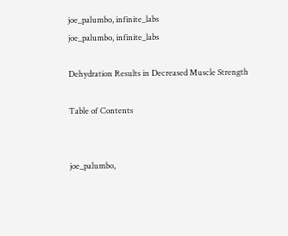joe_palumbo, infinite_labs
joe_palumbo, infinite_labs

Dehydration Results in Decreased Muscle Strength

Table of Contents


joe_palumbo,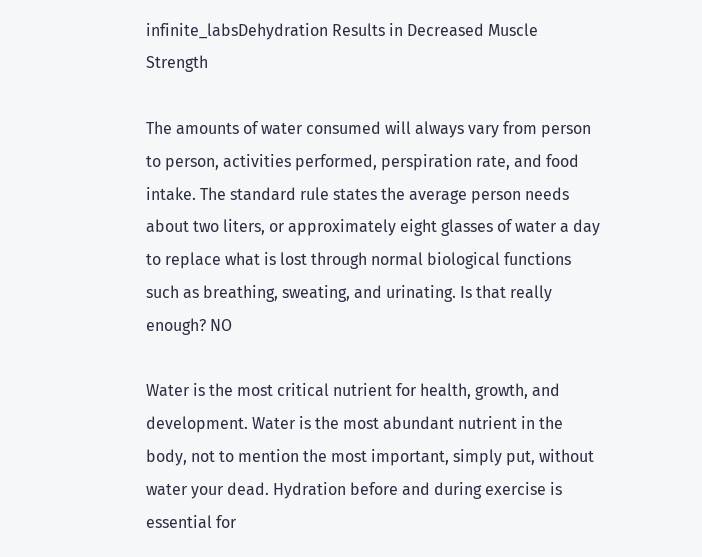infinite_labsDehydration Results in Decreased Muscle Strength

The amounts of water consumed will always vary from person to person, activities performed, perspiration rate, and food intake. The standard rule states the average person needs about two liters, or approximately eight glasses of water a day to replace what is lost through normal biological functions such as breathing, sweating, and urinating. Is that really enough? NO

Water is the most critical nutrient for health, growth, and development. Water is the most abundant nutrient in the body, not to mention the most important, simply put, without water your dead. Hydration before and during exercise is essential for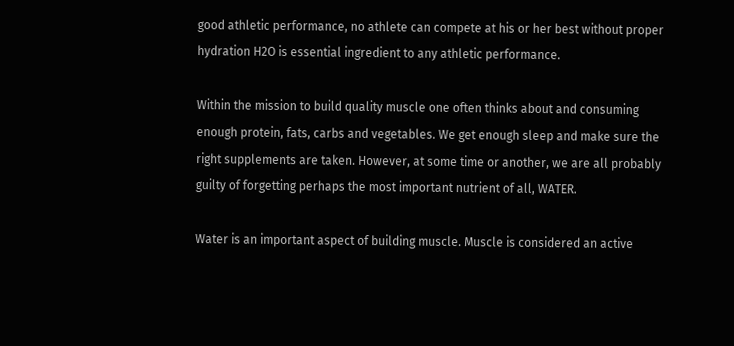good athletic performance, no athlete can compete at his or her best without proper hydration H2O is essential ingredient to any athletic performance.

Within the mission to build quality muscle one often thinks about and consuming enough protein, fats, carbs and vegetables. We get enough sleep and make sure the right supplements are taken. However, at some time or another, we are all probably guilty of forgetting perhaps the most important nutrient of all, WATER.

Water is an important aspect of building muscle. Muscle is considered an active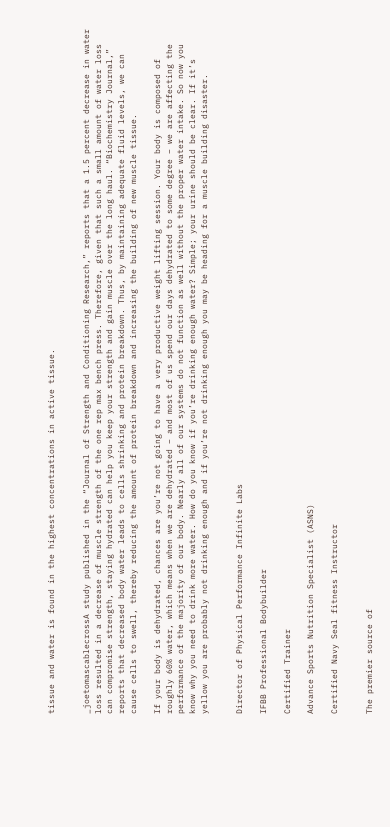tissue and water is found in the highest concentrations in active tissue.


_joetomascablecrossA study published in the “Journal of Strength and Conditioning Research,” reports that a 1.5 percent decrease in water loss resulted in a decrease of muscle strength of the one rep max bench press. Therefore, given that such a small amount of water loss can compromise strength, staying hydrated can help you keep your strength and gain muscle over the long haul. “Biochemistry Journal,” reports that decreased body water leads to cells shrinking and protein breakdown. Thus, by maintaining adequate fluid levels, we can cause cells to swell, thereby reducing the amount of protein breakdown and increasing the building of new muscle tissue.

If your body is dehydrated, chances are you’re not going to have a very productive weight lifting session. Your body is composed of roughly 60% water, which means when we are dehydrated – and most of us spend our days dehydrated to some degree – we are affecting the performance of the majority of our body. Nearly all of our systems do not function as well without the proper water intake. So now you know why you need to drink more water. How do you know if you’re drinking enough water? Simple; your urine should be clear. If it’s yellow you are probably not drinking enough and if you’re not drinking enough you may be heading for a muscle building disaster.


Director of Physical Performance Infinite Labs

IFBB Professional Bodybuilder

Certified Trainer

Advance Sports Nutrition Specialist (ASNS)

Certified Navy Seal fitness Instructor


The premier source of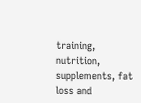training, nutrition, supplements, fat loss and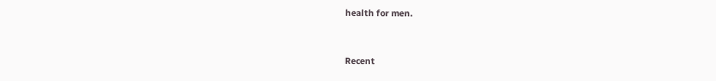health for men.


Recent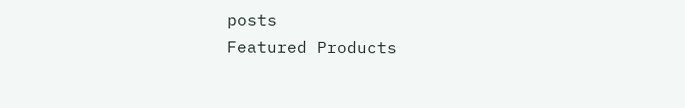posts
Featured Products